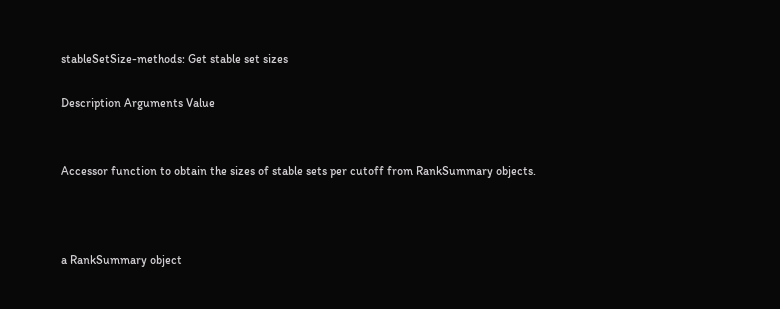stableSetSize-methods: Get stable set sizes

Description Arguments Value


Accessor function to obtain the sizes of stable sets per cutoff from RankSummary objects.



a RankSummary object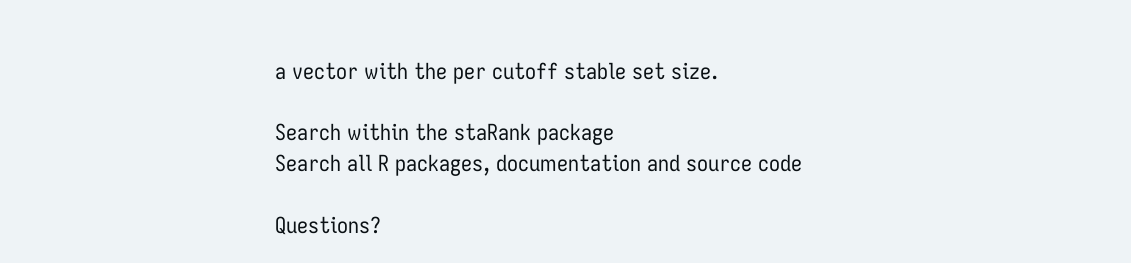a vector with the per cutoff stable set size.

Search within the staRank package
Search all R packages, documentation and source code

Questions?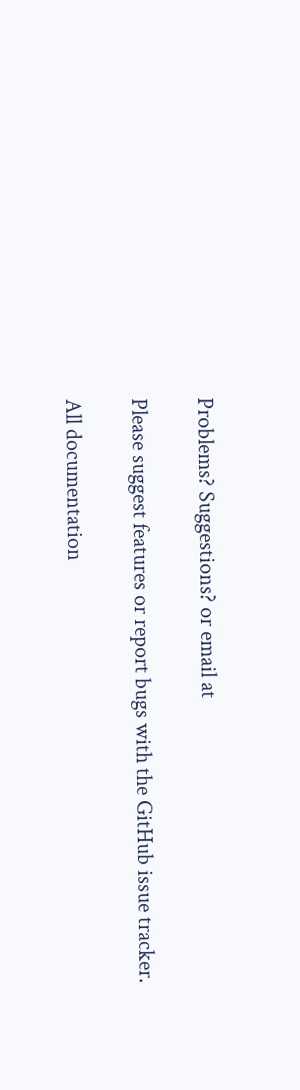Problems? Suggestions? or email at

Please suggest features or report bugs with the GitHub issue tracker.

All documentation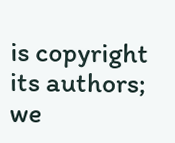is copyright its authors; we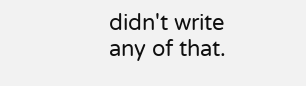didn't write any of that.